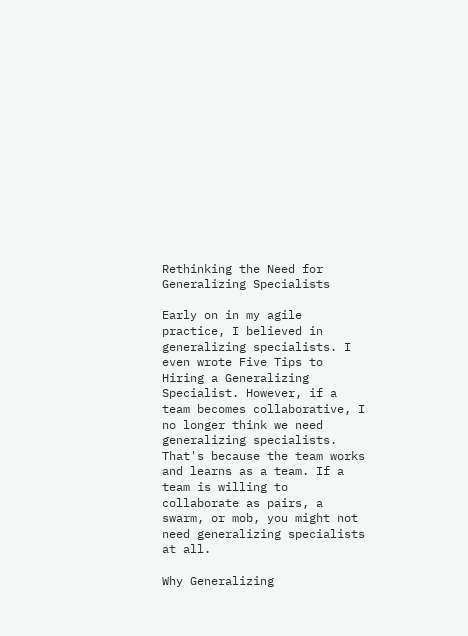Rethinking the Need for Generalizing Specialists

Early on in my agile practice, I believed in generalizing specialists. I even wrote Five Tips to Hiring a Generalizing Specialist. However, if a team becomes collaborative, I no longer think we need generalizing specialists. That's because the team works and learns as a team. If a team is willing to collaborate as pairs, a swarm, or mob, you might not need generalizing specialists at all.

Why Generalizing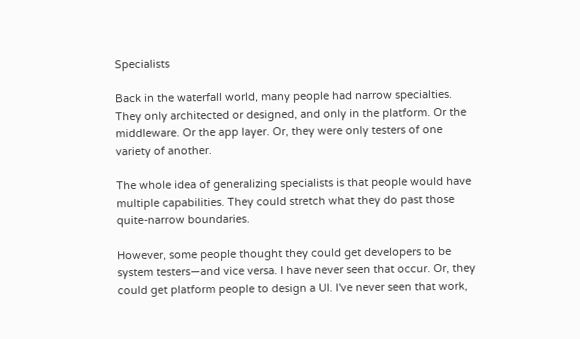Specialists

Back in the waterfall world, many people had narrow specialties. They only architected or designed, and only in the platform. Or the middleware. Or the app layer. Or, they were only testers of one variety of another.

The whole idea of generalizing specialists is that people would have multiple capabilities. They could stretch what they do past those quite-narrow boundaries.

However, some people thought they could get developers to be system testers—and vice versa. I have never seen that occur. Or, they could get platform people to design a UI. I've never seen that work,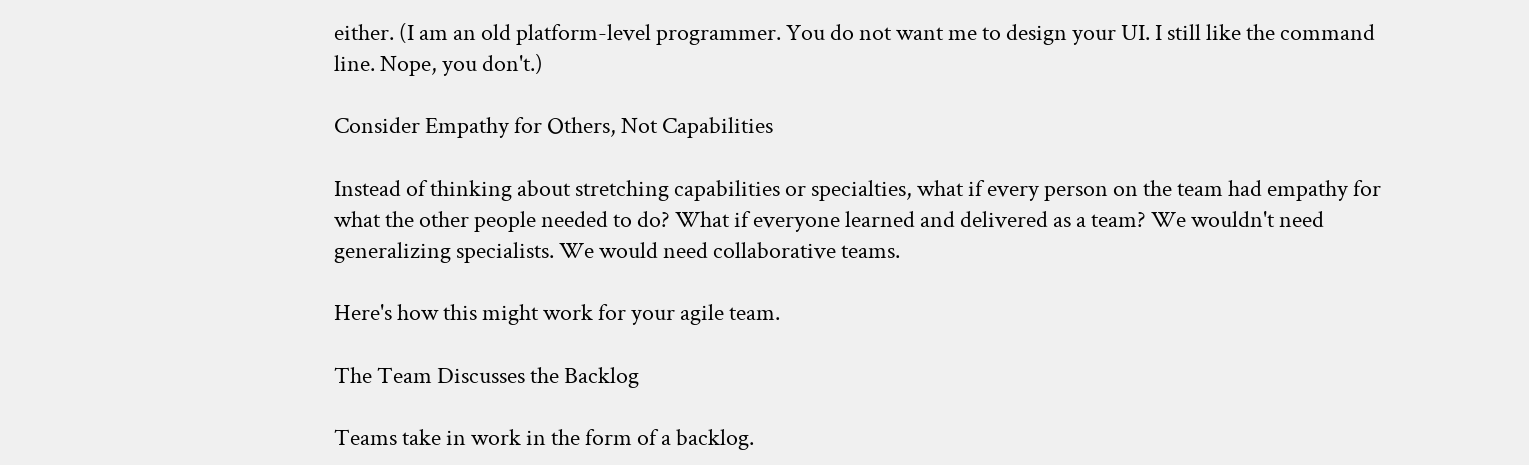either. (I am an old platform-level programmer. You do not want me to design your UI. I still like the command line. Nope, you don't.)

Consider Empathy for Others, Not Capabilities

Instead of thinking about stretching capabilities or specialties, what if every person on the team had empathy for what the other people needed to do? What if everyone learned and delivered as a team? We wouldn't need generalizing specialists. We would need collaborative teams.

Here's how this might work for your agile team.

The Team Discusses the Backlog

Teams take in work in the form of a backlog.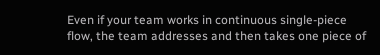Even if your team works in continuous single-piece flow, the team addresses and then takes one piece of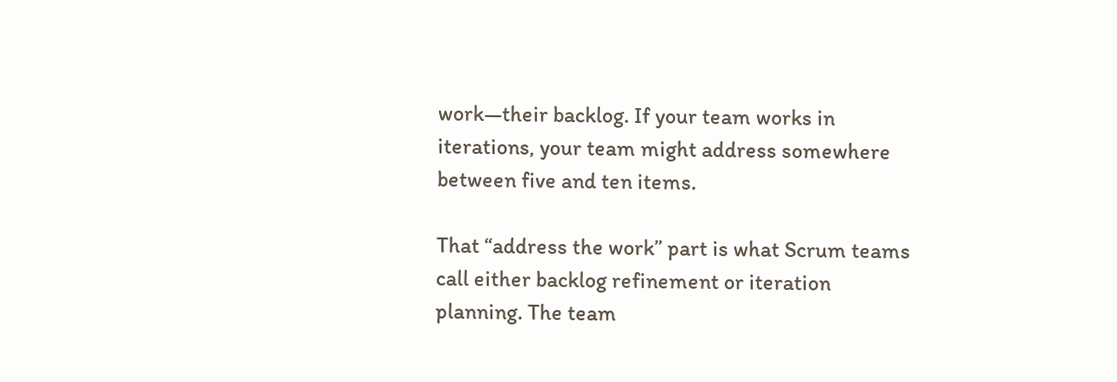work—their backlog. If your team works in iterations, your team might address somewhere between five and ten items.

That “address the work” part is what Scrum teams call either backlog refinement or iteration planning. The team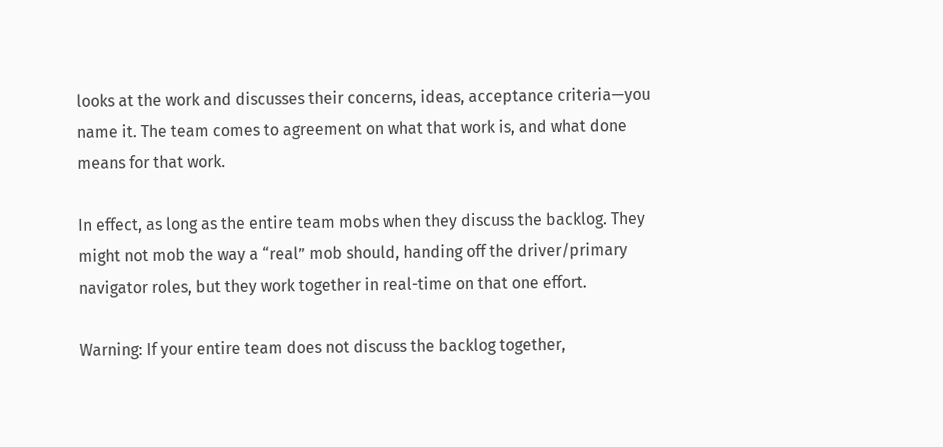looks at the work and discusses their concerns, ideas, acceptance criteria—you name it. The team comes to agreement on what that work is, and what done means for that work.

In effect, as long as the entire team mobs when they discuss the backlog. They might not mob the way a “real” mob should, handing off the driver/primary navigator roles, but they work together in real-time on that one effort.

Warning: If your entire team does not discuss the backlog together,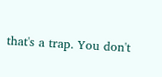that's a trap. You don't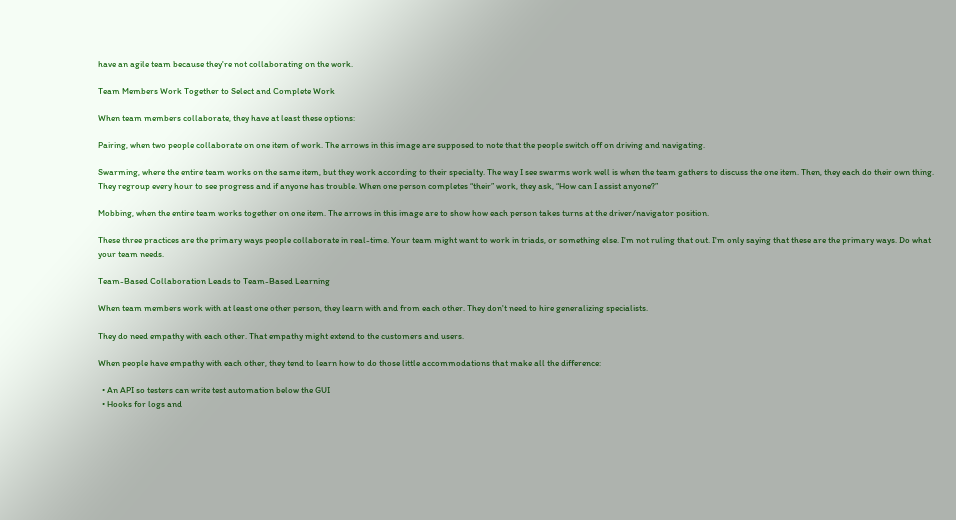have an agile team because they're not collaborating on the work.

Team Members Work Together to Select and Complete Work

When team members collaborate, they have at least these options:

Pairing, when two people collaborate on one item of work. The arrows in this image are supposed to note that the people switch off on driving and navigating.

Swarming, where the entire team works on the same item, but they work according to their specialty. The way I see swarms work well is when the team gathers to discuss the one item. Then, they each do their own thing. They regroup every hour to see progress and if anyone has trouble. When one person completes “their” work, they ask, “How can I assist anyone?”

Mobbing, when the entire team works together on one item. The arrows in this image are to show how each person takes turns at the driver/navigator position.

These three practices are the primary ways people collaborate in real-time. Your team might want to work in triads, or something else. I'm not ruling that out. I'm only saying that these are the primary ways. Do what your team needs.

Team-Based Collaboration Leads to Team-Based Learning

When team members work with at least one other person, they learn with and from each other. They don't need to hire generalizing specialists.

They do need empathy with each other. That empathy might extend to the customers and users.

When people have empathy with each other, they tend to learn how to do those little accommodations that make all the difference:

  • An API so testers can write test automation below the GUI
  • Hooks for logs and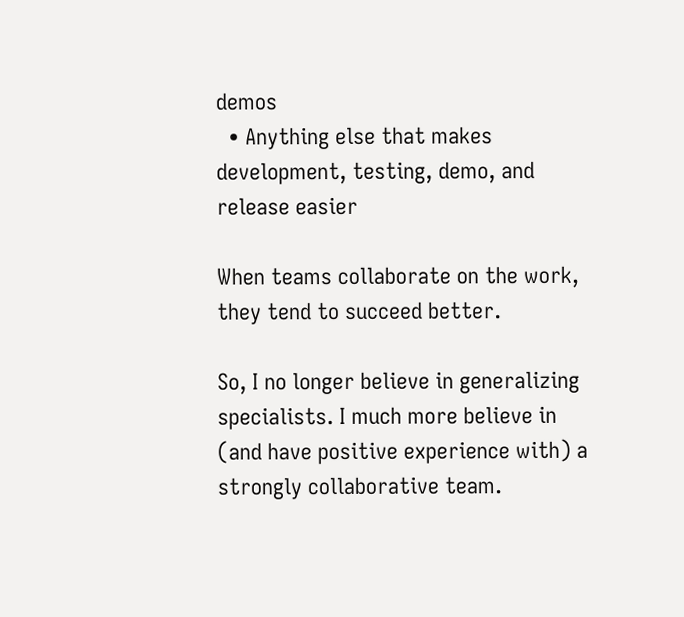demos
  • Anything else that makes development, testing, demo, and release easier

When teams collaborate on the work, they tend to succeed better.

So, I no longer believe in generalizing specialists. I much more believe in (and have positive experience with) a strongly collaborative team.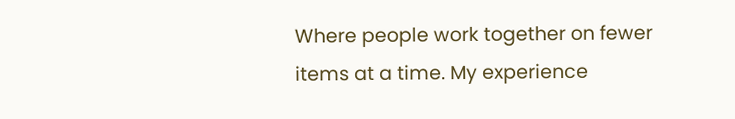Where people work together on fewer items at a time. My experience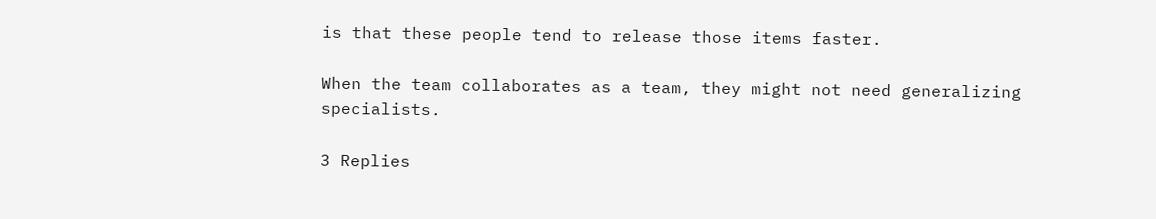is that these people tend to release those items faster.

When the team collaborates as a team, they might not need generalizing specialists.

3 Replies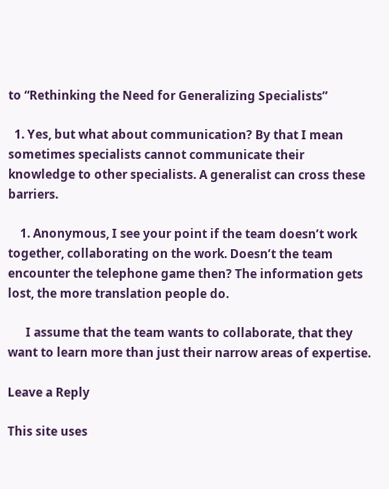to “Rethinking the Need for Generalizing Specialists”

  1. Yes, but what about communication? By that I mean sometimes specialists cannot communicate their knowledge to other specialists. A generalist can cross these barriers.

    1. Anonymous, I see your point if the team doesn’t work together, collaborating on the work. Doesn’t the team encounter the telephone game then? The information gets lost, the more translation people do.

      I assume that the team wants to collaborate, that they want to learn more than just their narrow areas of expertise.

Leave a Reply

This site uses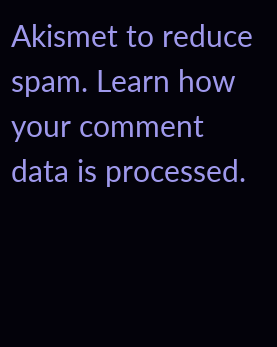Akismet to reduce spam. Learn how your comment data is processed.